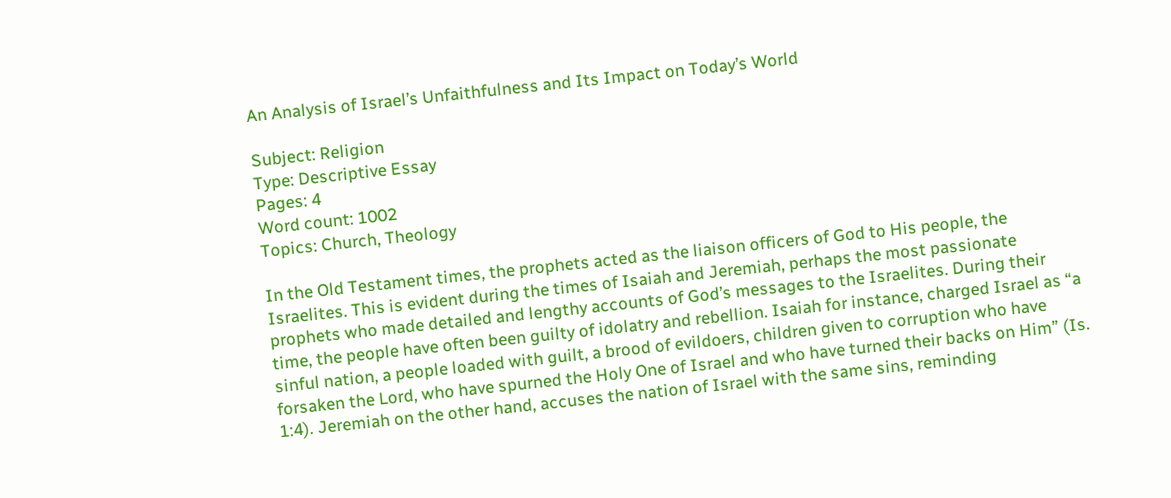An Analysis of Israel’s Unfaithfulness and Its Impact on Today’s World

Subject: Religion
Type: Descriptive Essay
Pages: 4
Word count: 1002
Topics: Church, Theology

In the Old Testament times, the prophets acted as the liaison officers of God to His people, the Israelites. This is evident during the times of Isaiah and Jeremiah, perhaps the most passionate prophets who made detailed and lengthy accounts of God’s messages to the Israelites. During their time, the people have often been guilty of idolatry and rebellion. Isaiah for instance, charged Israel as “a sinful nation, a people loaded with guilt, a brood of evildoers, children given to corruption who have forsaken the Lord, who have spurned the Holy One of Israel and who have turned their backs on Him” (Is. 1:4). Jeremiah on the other hand, accuses the nation of Israel with the same sins, reminding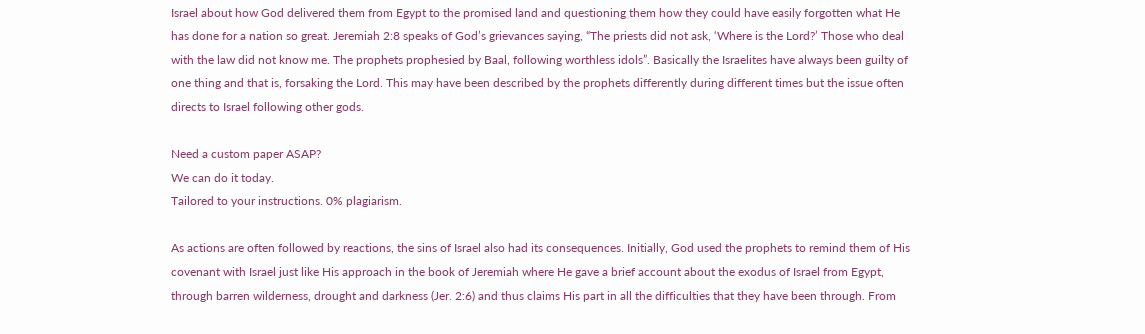Israel about how God delivered them from Egypt to the promised land and questioning them how they could have easily forgotten what He has done for a nation so great. Jeremiah 2:8 speaks of God’s grievances saying, “The priests did not ask, ‘Where is the Lord?’ Those who deal with the law did not know me. The prophets prophesied by Baal, following worthless idols”. Basically the Israelites have always been guilty of one thing and that is, forsaking the Lord. This may have been described by the prophets differently during different times but the issue often directs to Israel following other gods.

Need a custom paper ASAP?
We can do it today.
Tailored to your instructions. 0% plagiarism.

As actions are often followed by reactions, the sins of Israel also had its consequences. Initially, God used the prophets to remind them of His covenant with Israel just like His approach in the book of Jeremiah where He gave a brief account about the exodus of Israel from Egypt, through barren wilderness, drought and darkness (Jer. 2:6) and thus claims His part in all the difficulties that they have been through. From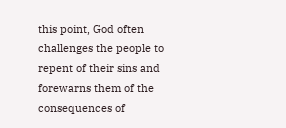this point, God often challenges the people to repent of their sins and forewarns them of the consequences of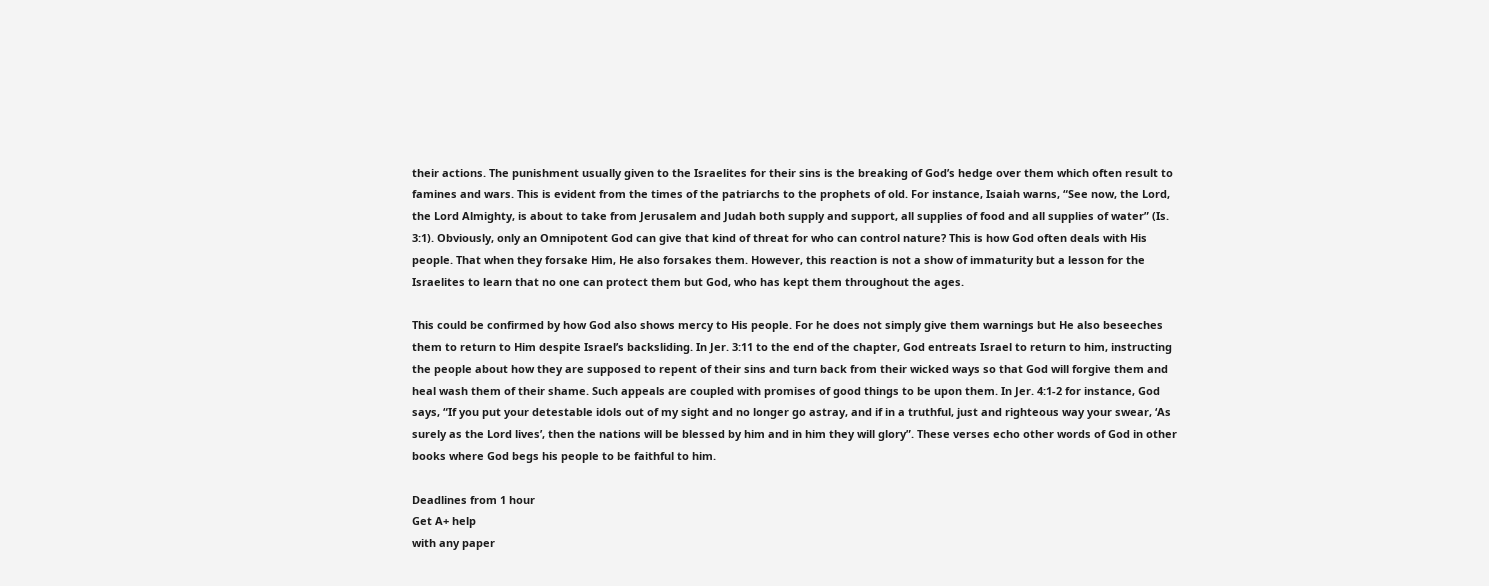their actions. The punishment usually given to the Israelites for their sins is the breaking of God’s hedge over them which often result to famines and wars. This is evident from the times of the patriarchs to the prophets of old. For instance, Isaiah warns, “See now, the Lord, the Lord Almighty, is about to take from Jerusalem and Judah both supply and support, all supplies of food and all supplies of water” (Is. 3:1). Obviously, only an Omnipotent God can give that kind of threat for who can control nature? This is how God often deals with His people. That when they forsake Him, He also forsakes them. However, this reaction is not a show of immaturity but a lesson for the Israelites to learn that no one can protect them but God, who has kept them throughout the ages.

This could be confirmed by how God also shows mercy to His people. For he does not simply give them warnings but He also beseeches them to return to Him despite Israel’s backsliding. In Jer. 3:11 to the end of the chapter, God entreats Israel to return to him, instructing the people about how they are supposed to repent of their sins and turn back from their wicked ways so that God will forgive them and heal wash them of their shame. Such appeals are coupled with promises of good things to be upon them. In Jer. 4:1-2 for instance, God says, “If you put your detestable idols out of my sight and no longer go astray, and if in a truthful, just and righteous way your swear, ‘As surely as the Lord lives’, then the nations will be blessed by him and in him they will glory”. These verses echo other words of God in other books where God begs his people to be faithful to him.

Deadlines from 1 hour
Get A+ help
with any paper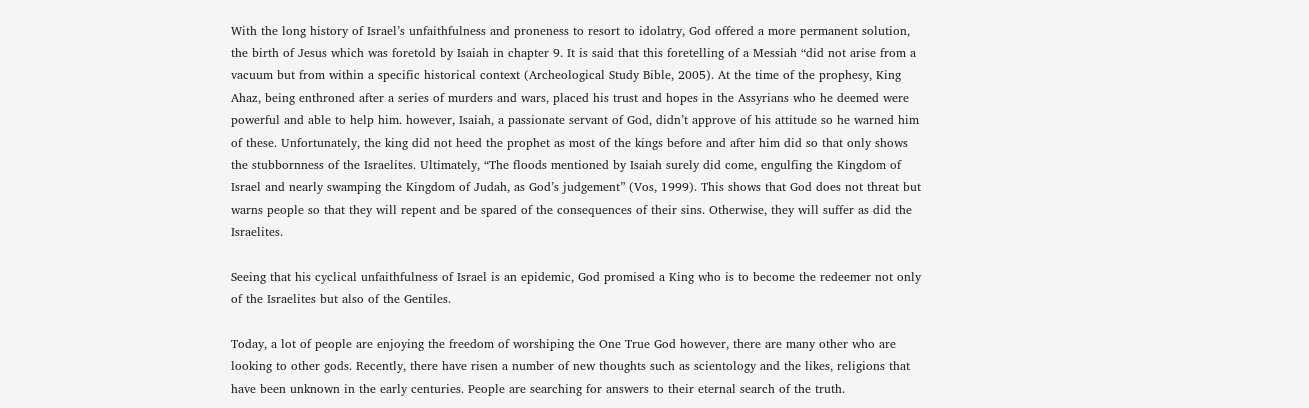With the long history of Israel’s unfaithfulness and proneness to resort to idolatry, God offered a more permanent solution, the birth of Jesus which was foretold by Isaiah in chapter 9. It is said that this foretelling of a Messiah “did not arise from a vacuum but from within a specific historical context (Archeological Study Bible, 2005). At the time of the prophesy, King Ahaz, being enthroned after a series of murders and wars, placed his trust and hopes in the Assyrians who he deemed were powerful and able to help him. however, Isaiah, a passionate servant of God, didn’t approve of his attitude so he warned him of these. Unfortunately, the king did not heed the prophet as most of the kings before and after him did so that only shows the stubbornness of the Israelites. Ultimately, “The floods mentioned by Isaiah surely did come, engulfing the Kingdom of Israel and nearly swamping the Kingdom of Judah, as God’s judgement” (Vos, 1999). This shows that God does not threat but warns people so that they will repent and be spared of the consequences of their sins. Otherwise, they will suffer as did the Israelites.

Seeing that his cyclical unfaithfulness of Israel is an epidemic, God promised a King who is to become the redeemer not only of the Israelites but also of the Gentiles.

Today, a lot of people are enjoying the freedom of worshiping the One True God however, there are many other who are looking to other gods. Recently, there have risen a number of new thoughts such as scientology and the likes, religions that have been unknown in the early centuries. People are searching for answers to their eternal search of the truth.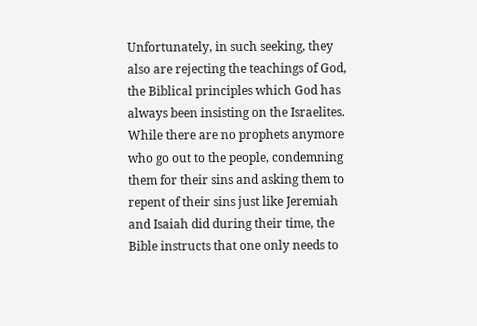Unfortunately, in such seeking, they also are rejecting the teachings of God, the Biblical principles which God has always been insisting on the Israelites. While there are no prophets anymore who go out to the people, condemning them for their sins and asking them to repent of their sins just like Jeremiah and Isaiah did during their time, the Bible instructs that one only needs to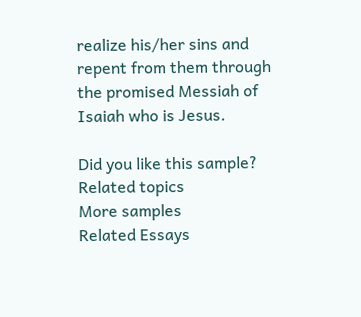realize his/her sins and repent from them through the promised Messiah of Isaiah who is Jesus.

Did you like this sample?
Related topics
More samples
Related Essays